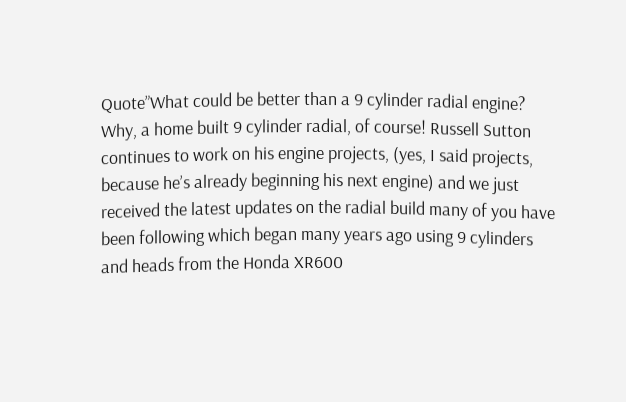Quote”What could be better than a 9 cylinder radial engine? Why, a home built 9 cylinder radial, of course! Russell Sutton continues to work on his engine projects, (yes, I said projects, because he’s already beginning his next engine) and we just received the latest updates on the radial build many of you have been following which began many years ago using 9 cylinders and heads from the Honda XR600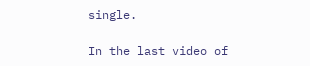single.

In the last video of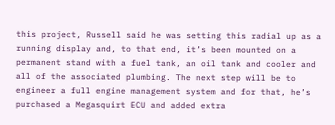this project, Russell said he was setting this radial up as a running display and, to that end, it’s been mounted on a permanent stand with a fuel tank, an oil tank and cooler and all of the associated plumbing. The next step will be to engineer a full engine management system and for that, he’s purchased a Megasquirt ECU and added extra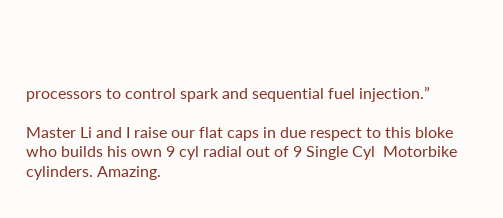processors to control spark and sequential fuel injection.”

Master Li and I raise our flat caps in due respect to this bloke who builds his own 9 cyl radial out of 9 Single Cyl  Motorbike cylinders. Amazing.